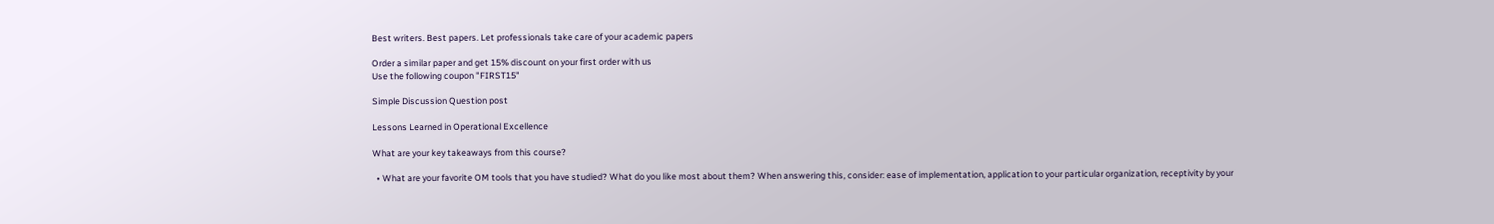Best writers. Best papers. Let professionals take care of your academic papers

Order a similar paper and get 15% discount on your first order with us
Use the following coupon "FIRST15"

Simple Discussion Question post

Lessons Learned in Operational Excellence

What are your key takeaways from this course?

  • What are your favorite OM tools that you have studied? What do you like most about them? When answering this, consider: ease of implementation, application to your particular organization, receptivity by your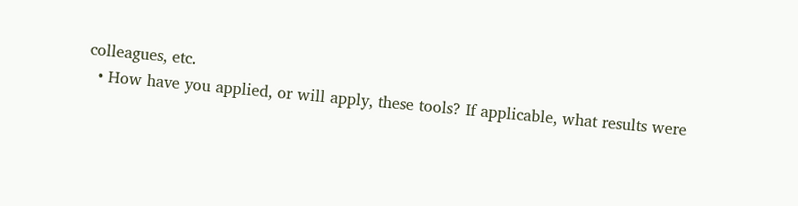colleagues, etc.
  • How have you applied, or will apply, these tools? If applicable, what results were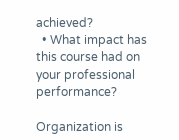achieved?
  • What impact has this course had on your professional performance?

Organization is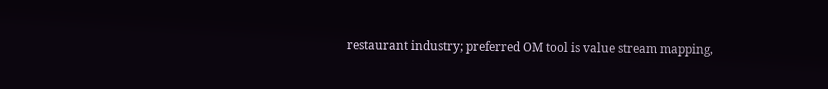restaurant industry; preferred OM tool is value stream mapping,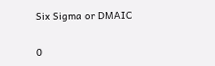Six Sigma or DMAIC

0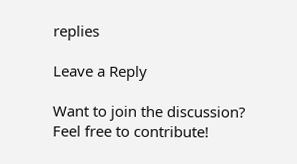replies

Leave a Reply

Want to join the discussion?
Feel free to contribute!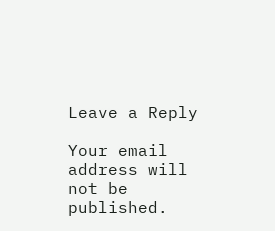Leave a Reply

Your email address will not be published.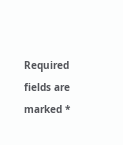Required fields are marked *